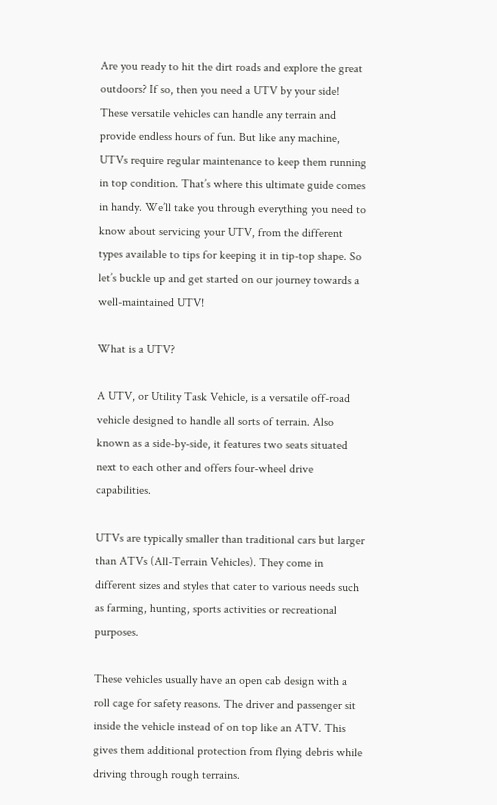Are you ready to hit the dirt roads and explore the great outdoors? If so, then you need a UTV by your side! These versatile vehicles can handle any terrain and provide endless hours of fun. But like any machine, UTVs require regular maintenance to keep them running in top condition. That’s where this ultimate guide comes in handy. We’ll take you through everything you need to know about servicing your UTV, from the different types available to tips for keeping it in tip-top shape. So let’s buckle up and get started on our journey towards a well-maintained UTV!

What is a UTV?

A UTV, or Utility Task Vehicle, is a versatile off-road vehicle designed to handle all sorts of terrain. Also known as a side-by-side, it features two seats situated next to each other and offers four-wheel drive capabilities.

UTVs are typically smaller than traditional cars but larger than ATVs (All-Terrain Vehicles). They come in different sizes and styles that cater to various needs such as farming, hunting, sports activities or recreational purposes.

These vehicles usually have an open cab design with a roll cage for safety reasons. The driver and passenger sit inside the vehicle instead of on top like an ATV. This gives them additional protection from flying debris while driving through rough terrains.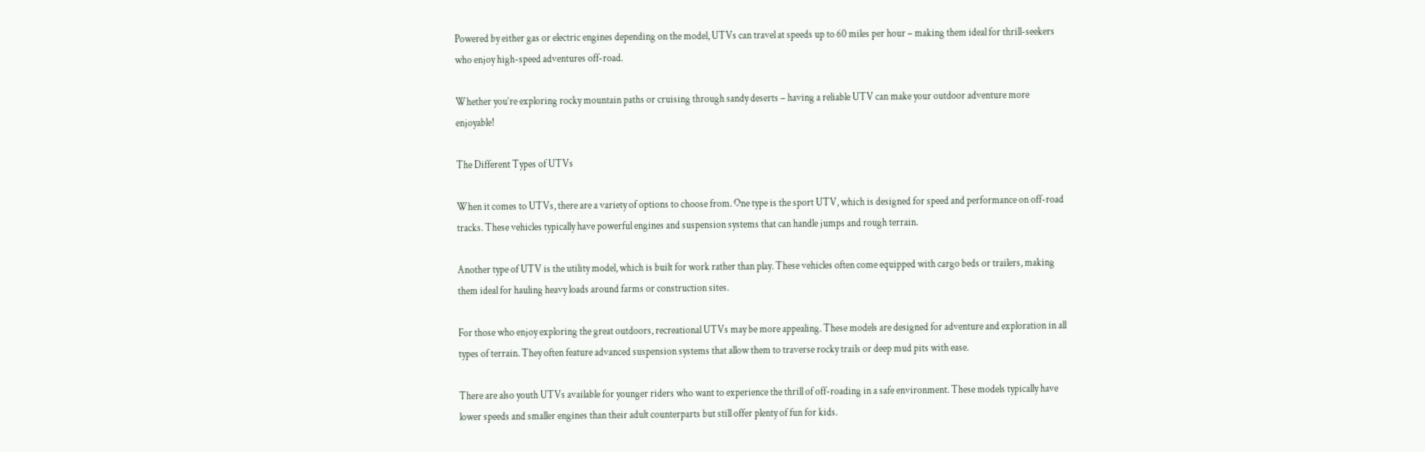Powered by either gas or electric engines depending on the model, UTVs can travel at speeds up to 60 miles per hour – making them ideal for thrill-seekers who enjoy high-speed adventures off-road.

Whether you’re exploring rocky mountain paths or cruising through sandy deserts – having a reliable UTV can make your outdoor adventure more enjoyable!

The Different Types of UTVs

When it comes to UTVs, there are a variety of options to choose from. One type is the sport UTV, which is designed for speed and performance on off-road tracks. These vehicles typically have powerful engines and suspension systems that can handle jumps and rough terrain.

Another type of UTV is the utility model, which is built for work rather than play. These vehicles often come equipped with cargo beds or trailers, making them ideal for hauling heavy loads around farms or construction sites.

For those who enjoy exploring the great outdoors, recreational UTVs may be more appealing. These models are designed for adventure and exploration in all types of terrain. They often feature advanced suspension systems that allow them to traverse rocky trails or deep mud pits with ease.

There are also youth UTVs available for younger riders who want to experience the thrill of off-roading in a safe environment. These models typically have lower speeds and smaller engines than their adult counterparts but still offer plenty of fun for kids.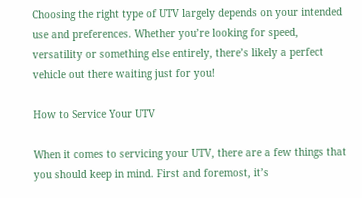Choosing the right type of UTV largely depends on your intended use and preferences. Whether you’re looking for speed, versatility or something else entirely, there’s likely a perfect vehicle out there waiting just for you!

How to Service Your UTV

When it comes to servicing your UTV, there are a few things that you should keep in mind. First and foremost, it’s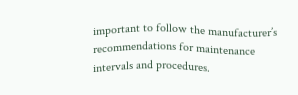important to follow the manufacturer’s recommendations for maintenance intervals and procedures.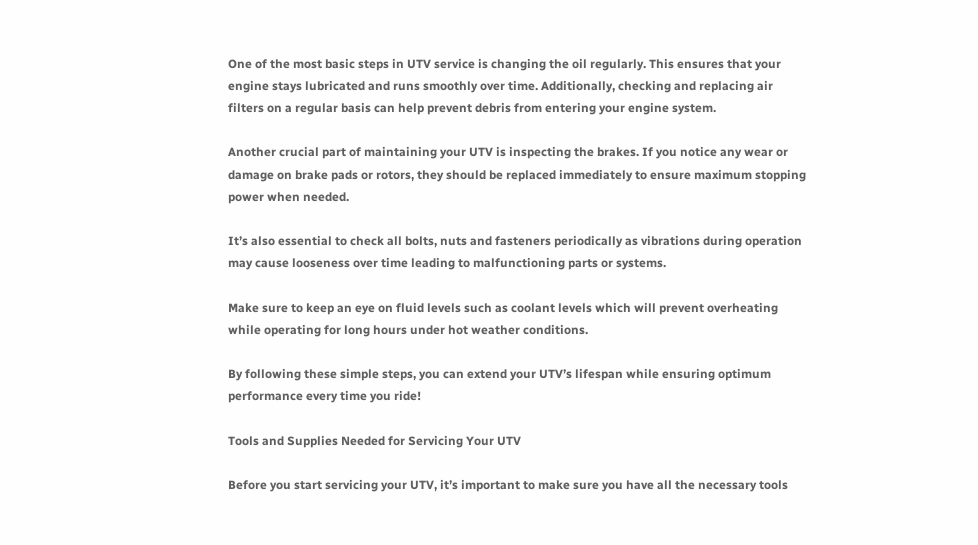One of the most basic steps in UTV service is changing the oil regularly. This ensures that your engine stays lubricated and runs smoothly over time. Additionally, checking and replacing air filters on a regular basis can help prevent debris from entering your engine system.

Another crucial part of maintaining your UTV is inspecting the brakes. If you notice any wear or damage on brake pads or rotors, they should be replaced immediately to ensure maximum stopping power when needed.

It’s also essential to check all bolts, nuts and fasteners periodically as vibrations during operation may cause looseness over time leading to malfunctioning parts or systems.

Make sure to keep an eye on fluid levels such as coolant levels which will prevent overheating while operating for long hours under hot weather conditions.

By following these simple steps, you can extend your UTV’s lifespan while ensuring optimum performance every time you ride!

Tools and Supplies Needed for Servicing Your UTV

Before you start servicing your UTV, it’s important to make sure you have all the necessary tools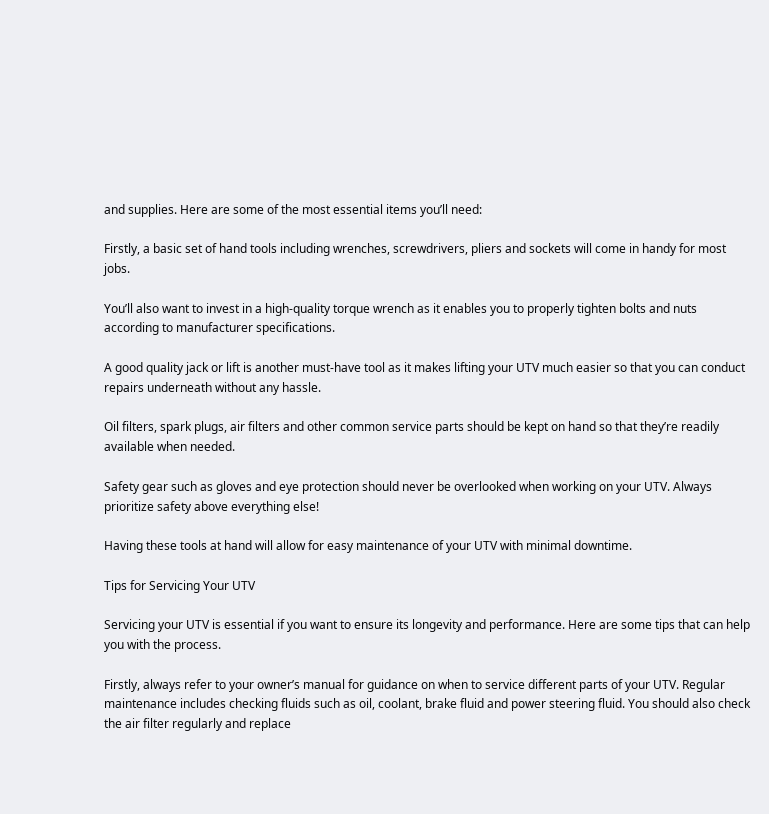and supplies. Here are some of the most essential items you’ll need:

Firstly, a basic set of hand tools including wrenches, screwdrivers, pliers and sockets will come in handy for most jobs.

You’ll also want to invest in a high-quality torque wrench as it enables you to properly tighten bolts and nuts according to manufacturer specifications.

A good quality jack or lift is another must-have tool as it makes lifting your UTV much easier so that you can conduct repairs underneath without any hassle.

Oil filters, spark plugs, air filters and other common service parts should be kept on hand so that they’re readily available when needed.

Safety gear such as gloves and eye protection should never be overlooked when working on your UTV. Always prioritize safety above everything else!

Having these tools at hand will allow for easy maintenance of your UTV with minimal downtime.

Tips for Servicing Your UTV

Servicing your UTV is essential if you want to ensure its longevity and performance. Here are some tips that can help you with the process.

Firstly, always refer to your owner’s manual for guidance on when to service different parts of your UTV. Regular maintenance includes checking fluids such as oil, coolant, brake fluid and power steering fluid. You should also check the air filter regularly and replace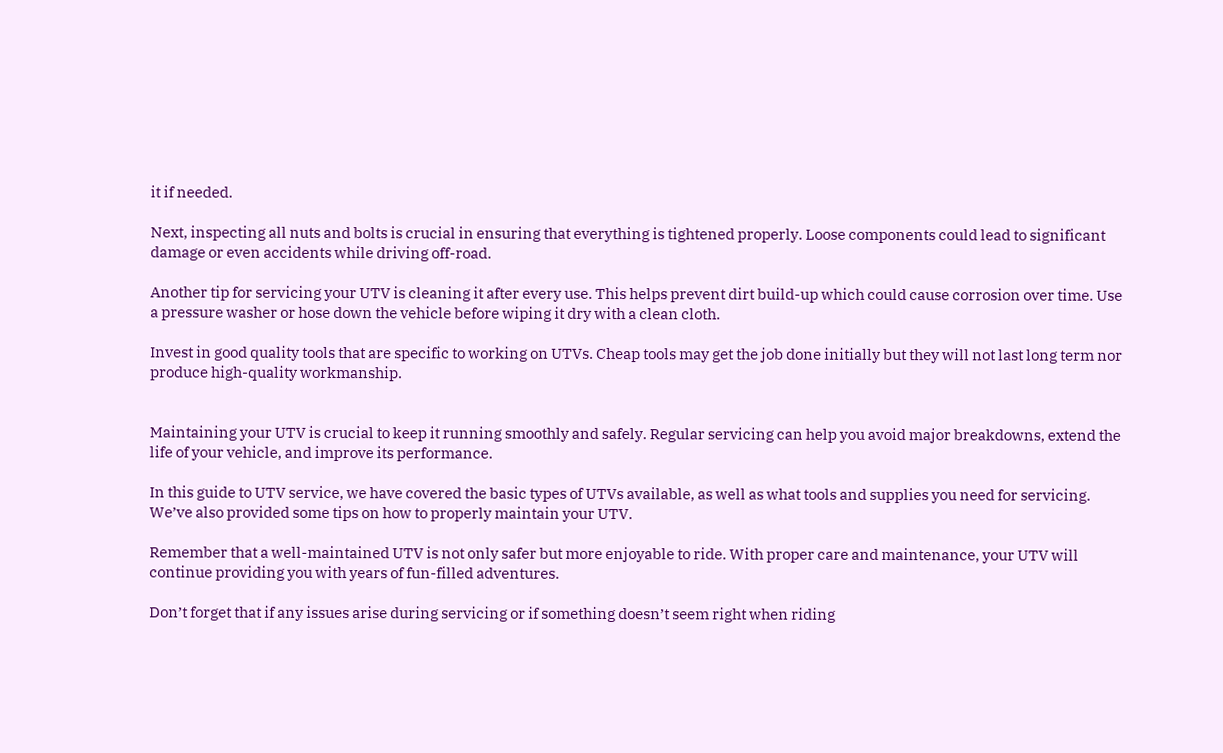it if needed.

Next, inspecting all nuts and bolts is crucial in ensuring that everything is tightened properly. Loose components could lead to significant damage or even accidents while driving off-road.

Another tip for servicing your UTV is cleaning it after every use. This helps prevent dirt build-up which could cause corrosion over time. Use a pressure washer or hose down the vehicle before wiping it dry with a clean cloth.

Invest in good quality tools that are specific to working on UTVs. Cheap tools may get the job done initially but they will not last long term nor produce high-quality workmanship.


Maintaining your UTV is crucial to keep it running smoothly and safely. Regular servicing can help you avoid major breakdowns, extend the life of your vehicle, and improve its performance.

In this guide to UTV service, we have covered the basic types of UTVs available, as well as what tools and supplies you need for servicing. We’ve also provided some tips on how to properly maintain your UTV.

Remember that a well-maintained UTV is not only safer but more enjoyable to ride. With proper care and maintenance, your UTV will continue providing you with years of fun-filled adventures.

Don’t forget that if any issues arise during servicing or if something doesn’t seem right when riding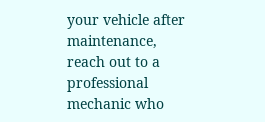your vehicle after maintenance, reach out to a professional mechanic who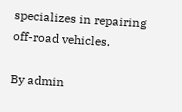specializes in repairing off-road vehicles.

By admin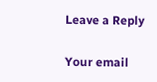Leave a Reply

Your email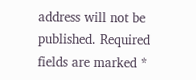address will not be published. Required fields are marked *